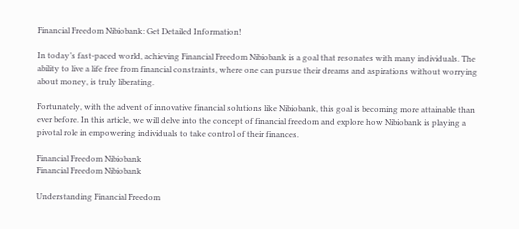Financial Freedom Nibiobank: Get Detailed Information!

In today’s fast-paced world, achieving Financial Freedom Nibiobank is a goal that resonates with many individuals. The ability to live a life free from financial constraints, where one can pursue their dreams and aspirations without worrying about money, is truly liberating.

Fortunately, with the advent of innovative financial solutions like Nibiobank, this goal is becoming more attainable than ever before. In this article, we will delve into the concept of financial freedom and explore how Nibiobank is playing a pivotal role in empowering individuals to take control of their finances.

Financial Freedom Nibiobank
Financial Freedom Nibiobank

Understanding Financial Freedom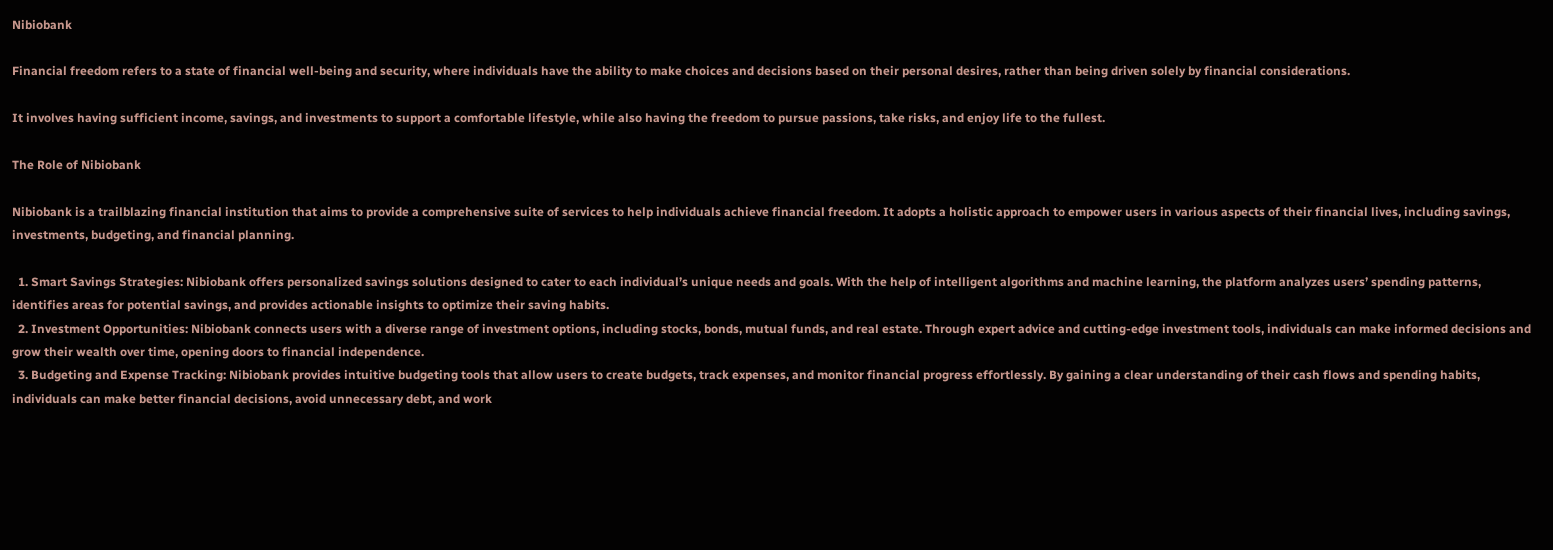Nibiobank

Financial freedom refers to a state of financial well-being and security, where individuals have the ability to make choices and decisions based on their personal desires, rather than being driven solely by financial considerations.

It involves having sufficient income, savings, and investments to support a comfortable lifestyle, while also having the freedom to pursue passions, take risks, and enjoy life to the fullest.

The Role of Nibiobank

Nibiobank is a trailblazing financial institution that aims to provide a comprehensive suite of services to help individuals achieve financial freedom. It adopts a holistic approach to empower users in various aspects of their financial lives, including savings, investments, budgeting, and financial planning.

  1. Smart Savings Strategies: Nibiobank offers personalized savings solutions designed to cater to each individual’s unique needs and goals. With the help of intelligent algorithms and machine learning, the platform analyzes users’ spending patterns, identifies areas for potential savings, and provides actionable insights to optimize their saving habits.
  2. Investment Opportunities: Nibiobank connects users with a diverse range of investment options, including stocks, bonds, mutual funds, and real estate. Through expert advice and cutting-edge investment tools, individuals can make informed decisions and grow their wealth over time, opening doors to financial independence.
  3. Budgeting and Expense Tracking: Nibiobank provides intuitive budgeting tools that allow users to create budgets, track expenses, and monitor financial progress effortlessly. By gaining a clear understanding of their cash flows and spending habits, individuals can make better financial decisions, avoid unnecessary debt, and work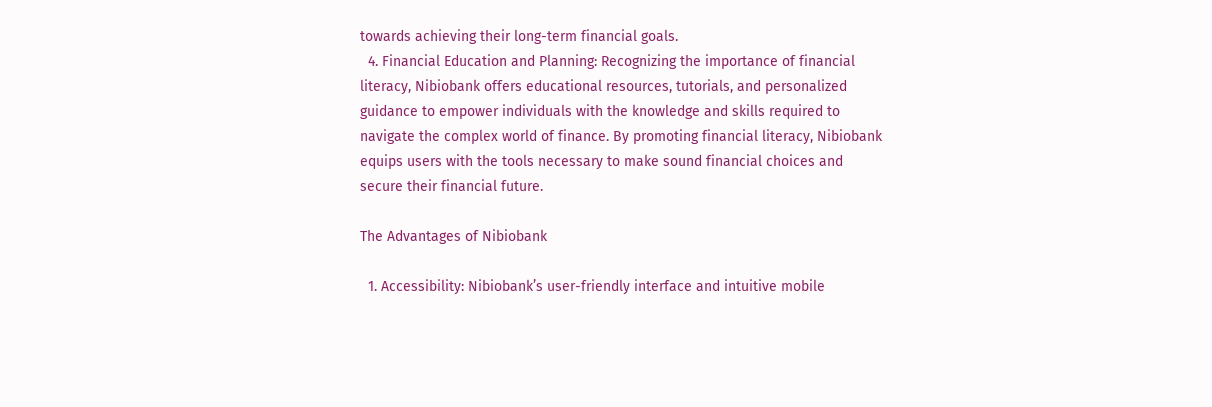towards achieving their long-term financial goals.
  4. Financial Education and Planning: Recognizing the importance of financial literacy, Nibiobank offers educational resources, tutorials, and personalized guidance to empower individuals with the knowledge and skills required to navigate the complex world of finance. By promoting financial literacy, Nibiobank equips users with the tools necessary to make sound financial choices and secure their financial future.

The Advantages of Nibiobank

  1. Accessibility: Nibiobank’s user-friendly interface and intuitive mobile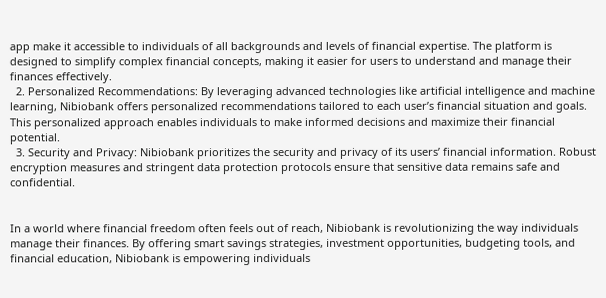app make it accessible to individuals of all backgrounds and levels of financial expertise. The platform is designed to simplify complex financial concepts, making it easier for users to understand and manage their finances effectively.
  2. Personalized Recommendations: By leveraging advanced technologies like artificial intelligence and machine learning, Nibiobank offers personalized recommendations tailored to each user’s financial situation and goals. This personalized approach enables individuals to make informed decisions and maximize their financial potential.
  3. Security and Privacy: Nibiobank prioritizes the security and privacy of its users’ financial information. Robust encryption measures and stringent data protection protocols ensure that sensitive data remains safe and confidential.


In a world where financial freedom often feels out of reach, Nibiobank is revolutionizing the way individuals manage their finances. By offering smart savings strategies, investment opportunities, budgeting tools, and financial education, Nibiobank is empowering individuals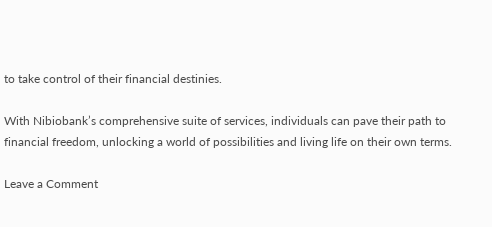to take control of their financial destinies.

With Nibiobank’s comprehensive suite of services, individuals can pave their path to financial freedom, unlocking a world of possibilities and living life on their own terms.

Leave a Comment